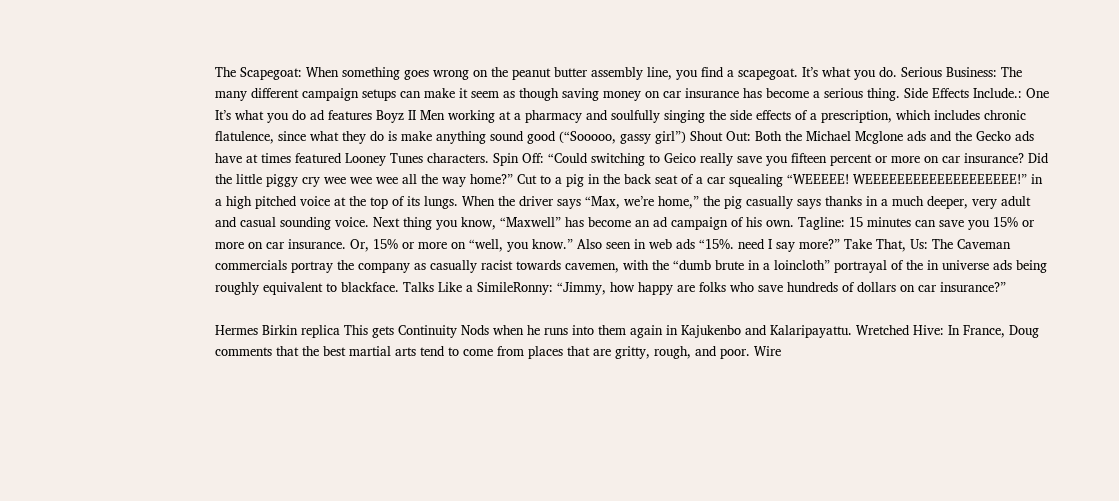The Scapegoat: When something goes wrong on the peanut butter assembly line, you find a scapegoat. It’s what you do. Serious Business: The many different campaign setups can make it seem as though saving money on car insurance has become a serious thing. Side Effects Include.: One It’s what you do ad features Boyz II Men working at a pharmacy and soulfully singing the side effects of a prescription, which includes chronic flatulence, since what they do is make anything sound good (“Sooooo, gassy girl”) Shout Out: Both the Michael Mcglone ads and the Gecko ads have at times featured Looney Tunes characters. Spin Off: “Could switching to Geico really save you fifteen percent or more on car insurance? Did the little piggy cry wee wee wee all the way home?” Cut to a pig in the back seat of a car squealing “WEEEEE! WEEEEEEEEEEEEEEEEEEE!” in a high pitched voice at the top of its lungs. When the driver says “Max, we’re home,” the pig casually says thanks in a much deeper, very adult and casual sounding voice. Next thing you know, “Maxwell” has become an ad campaign of his own. Tagline: 15 minutes can save you 15% or more on car insurance. Or, 15% or more on “well, you know.” Also seen in web ads “15%. need I say more?” Take That, Us: The Caveman commercials portray the company as casually racist towards cavemen, with the “dumb brute in a loincloth” portrayal of the in universe ads being roughly equivalent to blackface. Talks Like a SimileRonny: “Jimmy, how happy are folks who save hundreds of dollars on car insurance?”

Hermes Birkin replica This gets Continuity Nods when he runs into them again in Kajukenbo and Kalaripayattu. Wretched Hive: In France, Doug comments that the best martial arts tend to come from places that are gritty, rough, and poor. Wire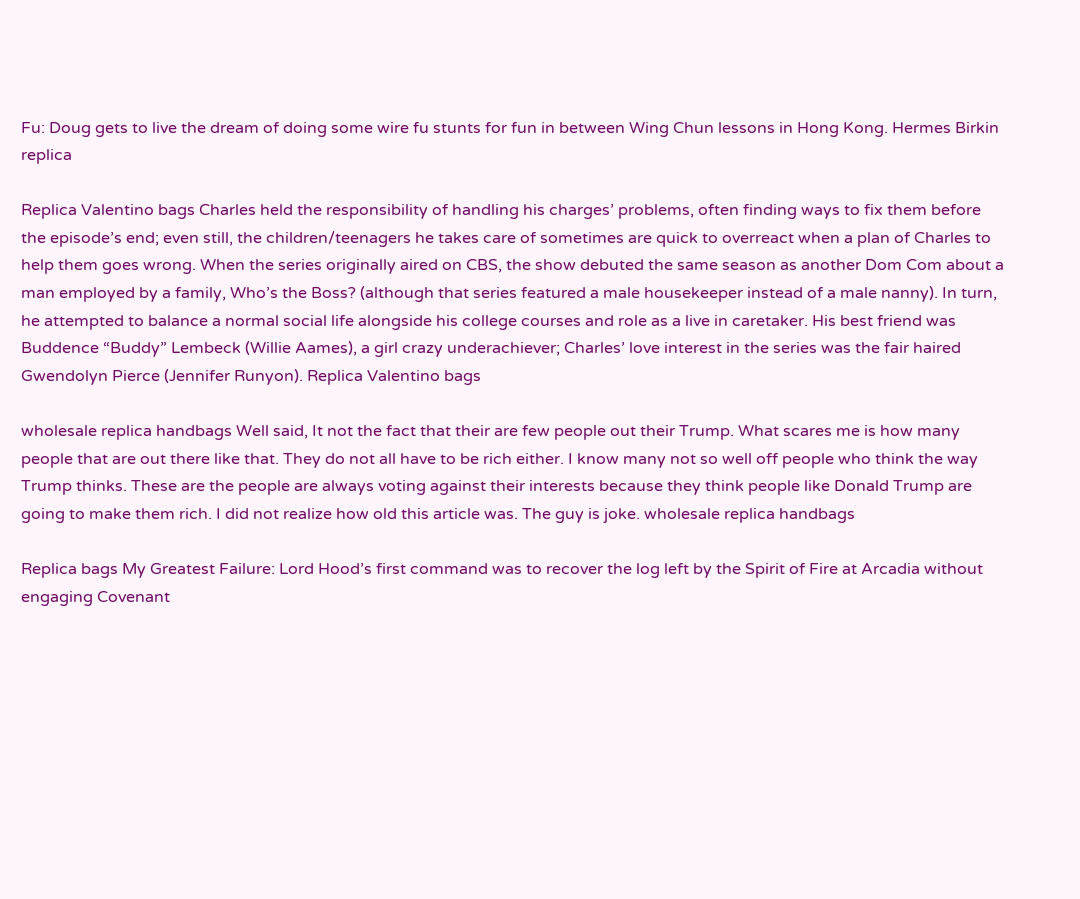Fu: Doug gets to live the dream of doing some wire fu stunts for fun in between Wing Chun lessons in Hong Kong. Hermes Birkin replica

Replica Valentino bags Charles held the responsibility of handling his charges’ problems, often finding ways to fix them before the episode’s end; even still, the children/teenagers he takes care of sometimes are quick to overreact when a plan of Charles to help them goes wrong. When the series originally aired on CBS, the show debuted the same season as another Dom Com about a man employed by a family, Who’s the Boss? (although that series featured a male housekeeper instead of a male nanny). In turn, he attempted to balance a normal social life alongside his college courses and role as a live in caretaker. His best friend was Buddence “Buddy” Lembeck (Willie Aames), a girl crazy underachiever; Charles’ love interest in the series was the fair haired Gwendolyn Pierce (Jennifer Runyon). Replica Valentino bags

wholesale replica handbags Well said, It not the fact that their are few people out their Trump. What scares me is how many people that are out there like that. They do not all have to be rich either. I know many not so well off people who think the way Trump thinks. These are the people are always voting against their interests because they think people like Donald Trump are going to make them rich. I did not realize how old this article was. The guy is joke. wholesale replica handbags

Replica bags My Greatest Failure: Lord Hood’s first command was to recover the log left by the Spirit of Fire at Arcadia without engaging Covenant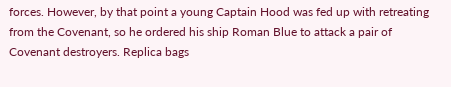forces. However, by that point a young Captain Hood was fed up with retreating from the Covenant, so he ordered his ship Roman Blue to attack a pair of Covenant destroyers. Replica bags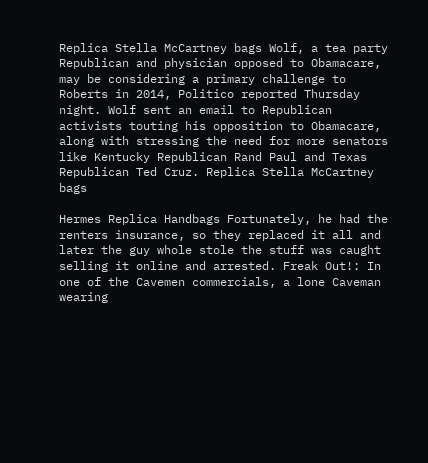Replica Stella McCartney bags Wolf, a tea party Republican and physician opposed to Obamacare, may be considering a primary challenge to Roberts in 2014, Politico reported Thursday night. Wolf sent an email to Republican activists touting his opposition to Obamacare, along with stressing the need for more senators like Kentucky Republican Rand Paul and Texas Republican Ted Cruz. Replica Stella McCartney bags

Hermes Replica Handbags Fortunately, he had the renters insurance, so they replaced it all and later the guy whole stole the stuff was caught selling it online and arrested. Freak Out!: In one of the Cavemen commercials, a lone Caveman wearing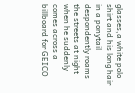glasses,a white polo shirt and his long hair in a ponytail despondently roams the streets at night when he suddenly comes across a billboard for GEICO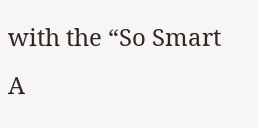with the “So Smart A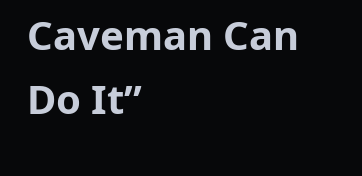Caveman Can Do It”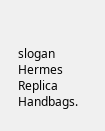slogan Hermes Replica Handbags.